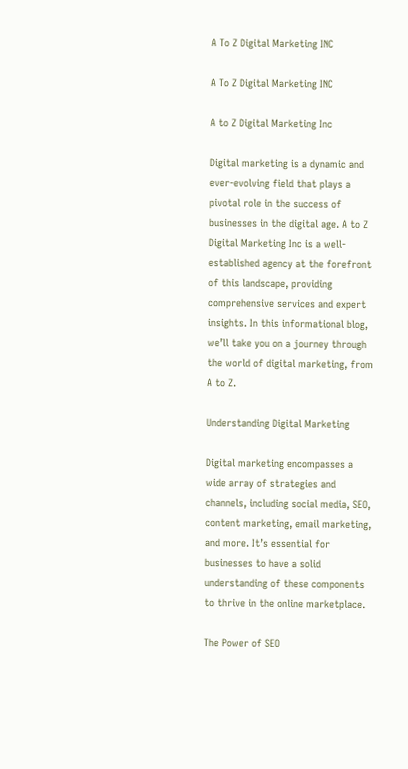A To Z Digital Marketing INC

A To Z Digital Marketing INC

A to Z Digital Marketing Inc

Digital marketing is a dynamic and ever-evolving field that plays a pivotal role in the success of businesses in the digital age. A to Z Digital Marketing Inc is a well-established agency at the forefront of this landscape, providing comprehensive services and expert insights. In this informational blog, we’ll take you on a journey through the world of digital marketing, from A to Z.

Understanding Digital Marketing

Digital marketing encompasses a wide array of strategies and channels, including social media, SEO, content marketing, email marketing, and more. It’s essential for businesses to have a solid understanding of these components to thrive in the online marketplace.

The Power of SEO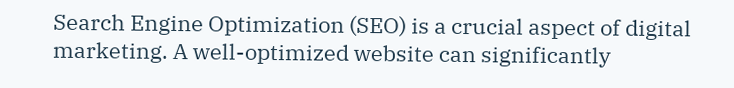Search Engine Optimization (SEO) is a crucial aspect of digital marketing. A well-optimized website can significantly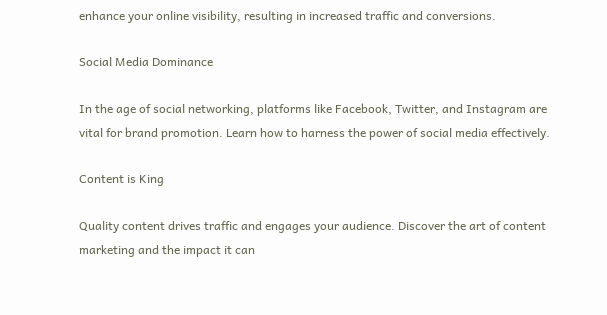enhance your online visibility, resulting in increased traffic and conversions.

Social Media Dominance

In the age of social networking, platforms like Facebook, Twitter, and Instagram are vital for brand promotion. Learn how to harness the power of social media effectively.

Content is King

Quality content drives traffic and engages your audience. Discover the art of content marketing and the impact it can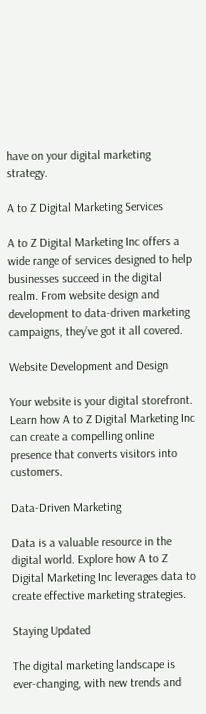have on your digital marketing strategy.

A to Z Digital Marketing Services

A to Z Digital Marketing Inc offers a wide range of services designed to help businesses succeed in the digital realm. From website design and development to data-driven marketing campaigns, they’ve got it all covered.

Website Development and Design

Your website is your digital storefront. Learn how A to Z Digital Marketing Inc can create a compelling online presence that converts visitors into customers.

Data-Driven Marketing

Data is a valuable resource in the digital world. Explore how A to Z Digital Marketing Inc leverages data to create effective marketing strategies.

Staying Updated

The digital marketing landscape is ever-changing, with new trends and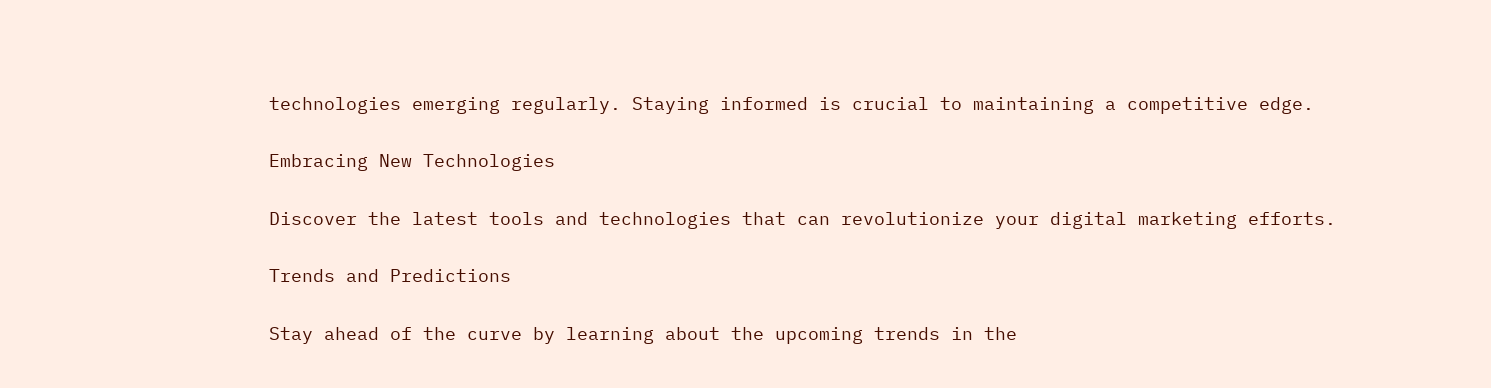technologies emerging regularly. Staying informed is crucial to maintaining a competitive edge.

Embracing New Technologies

Discover the latest tools and technologies that can revolutionize your digital marketing efforts.

Trends and Predictions

Stay ahead of the curve by learning about the upcoming trends in the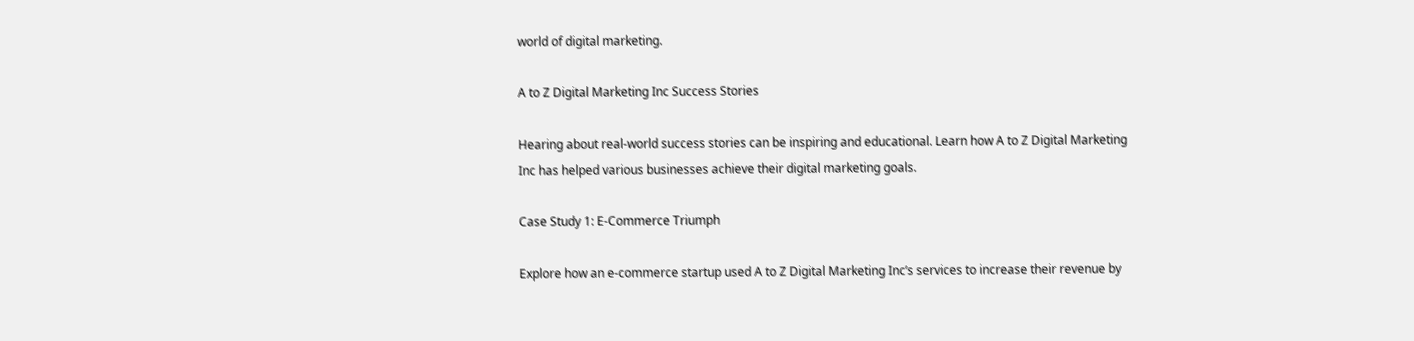world of digital marketing.

A to Z Digital Marketing Inc Success Stories

Hearing about real-world success stories can be inspiring and educational. Learn how A to Z Digital Marketing Inc has helped various businesses achieve their digital marketing goals.

Case Study 1: E-Commerce Triumph

Explore how an e-commerce startup used A to Z Digital Marketing Inc’s services to increase their revenue by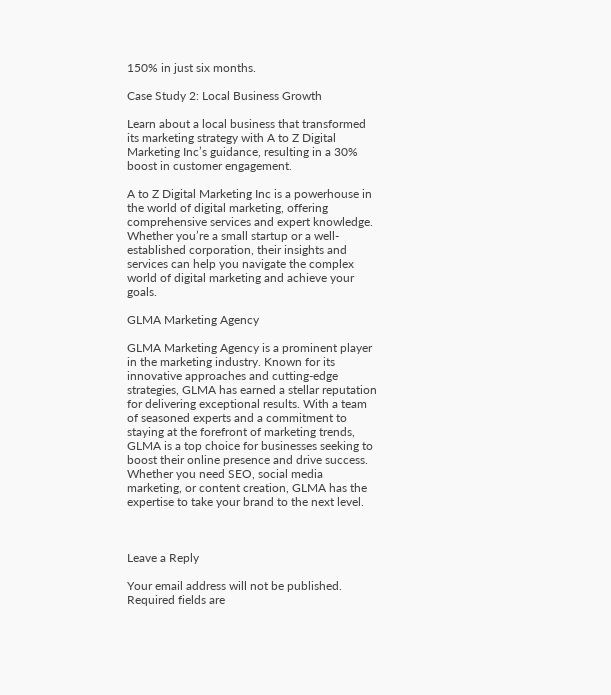150% in just six months.

Case Study 2: Local Business Growth

Learn about a local business that transformed its marketing strategy with A to Z Digital Marketing Inc’s guidance, resulting in a 30% boost in customer engagement.

A to Z Digital Marketing Inc is a powerhouse in the world of digital marketing, offering comprehensive services and expert knowledge. Whether you’re a small startup or a well-established corporation, their insights and services can help you navigate the complex world of digital marketing and achieve your goals.

GLMA Marketing Agency

GLMA Marketing Agency is a prominent player in the marketing industry. Known for its innovative approaches and cutting-edge strategies, GLMA has earned a stellar reputation for delivering exceptional results. With a team of seasoned experts and a commitment to staying at the forefront of marketing trends, GLMA is a top choice for businesses seeking to boost their online presence and drive success. Whether you need SEO, social media marketing, or content creation, GLMA has the expertise to take your brand to the next level.



Leave a Reply

Your email address will not be published. Required fields are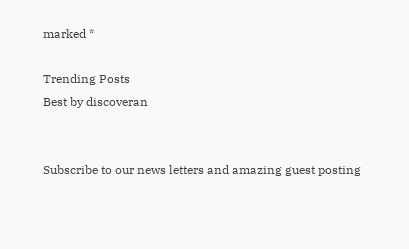marked *

Trending Posts
Best by discoveran


Subscribe to our news letters and amazing guest posting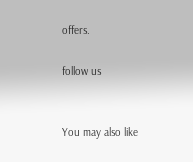offers.

follow us


You may also like